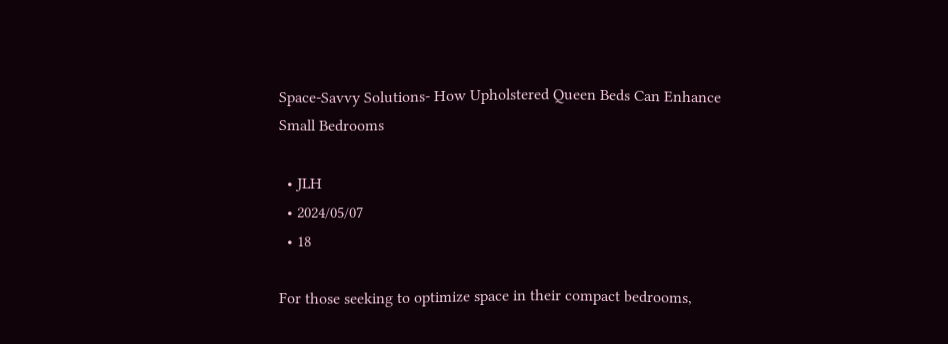Space-Savvy Solutions- How Upholstered Queen Beds Can Enhance Small Bedrooms

  • JLH
  • 2024/05/07
  • 18

For those seeking to optimize space in their compact bedrooms,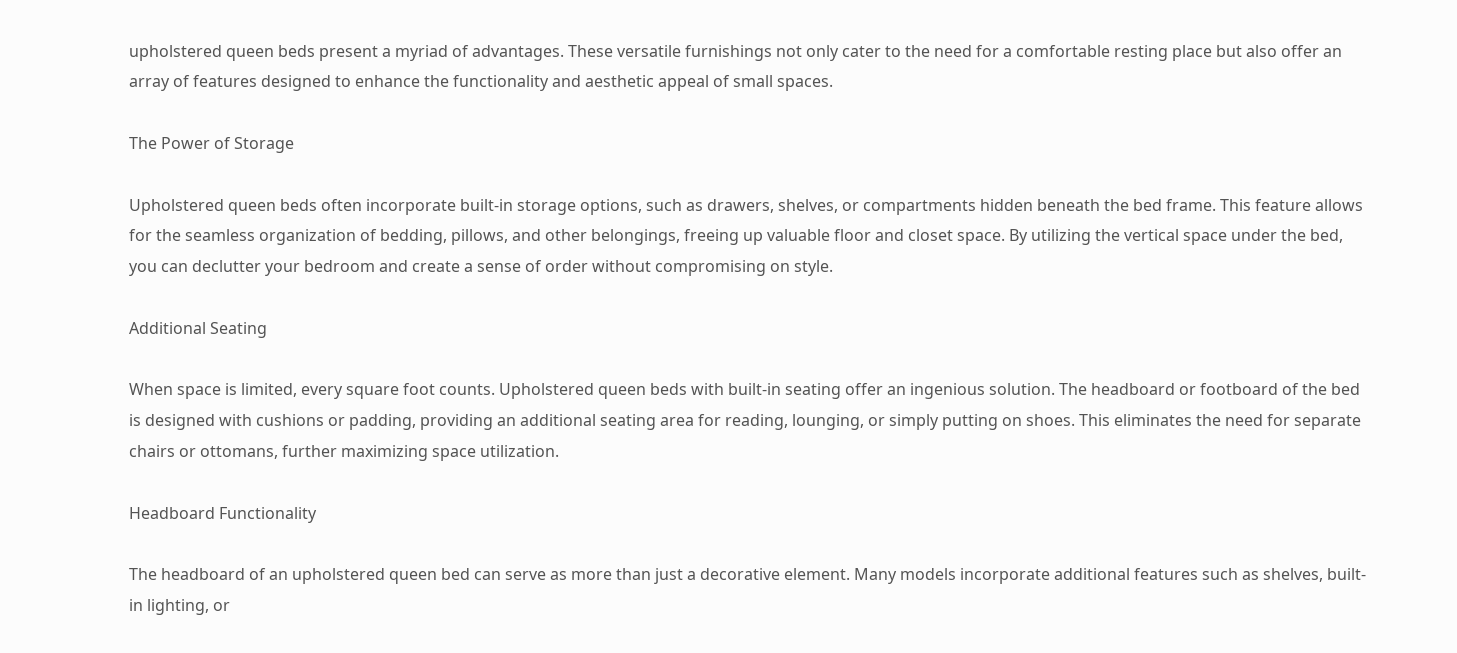upholstered queen beds present a myriad of advantages. These versatile furnishings not only cater to the need for a comfortable resting place but also offer an array of features designed to enhance the functionality and aesthetic appeal of small spaces.

The Power of Storage

Upholstered queen beds often incorporate built-in storage options, such as drawers, shelves, or compartments hidden beneath the bed frame. This feature allows for the seamless organization of bedding, pillows, and other belongings, freeing up valuable floor and closet space. By utilizing the vertical space under the bed, you can declutter your bedroom and create a sense of order without compromising on style.

Additional Seating

When space is limited, every square foot counts. Upholstered queen beds with built-in seating offer an ingenious solution. The headboard or footboard of the bed is designed with cushions or padding, providing an additional seating area for reading, lounging, or simply putting on shoes. This eliminates the need for separate chairs or ottomans, further maximizing space utilization.

Headboard Functionality

The headboard of an upholstered queen bed can serve as more than just a decorative element. Many models incorporate additional features such as shelves, built-in lighting, or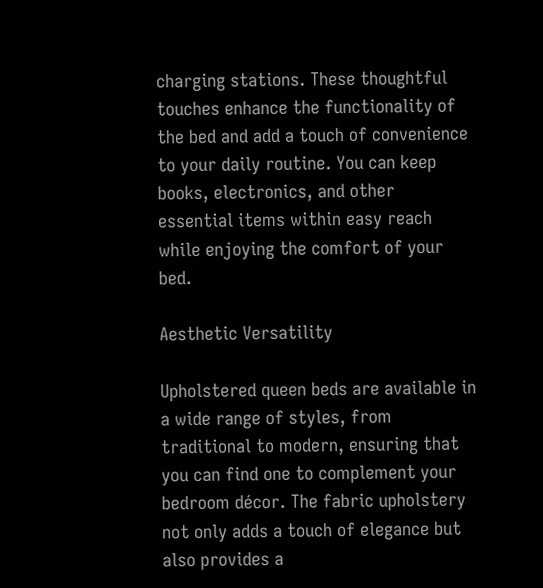charging stations. These thoughtful touches enhance the functionality of the bed and add a touch of convenience to your daily routine. You can keep books, electronics, and other essential items within easy reach while enjoying the comfort of your bed.

Aesthetic Versatility

Upholstered queen beds are available in a wide range of styles, from traditional to modern, ensuring that you can find one to complement your bedroom décor. The fabric upholstery not only adds a touch of elegance but also provides a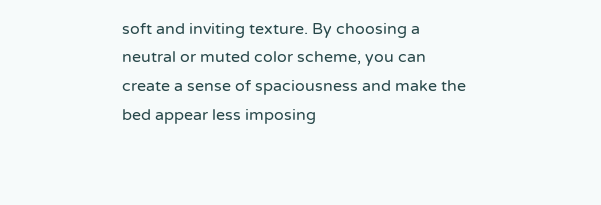soft and inviting texture. By choosing a neutral or muted color scheme, you can create a sense of spaciousness and make the bed appear less imposing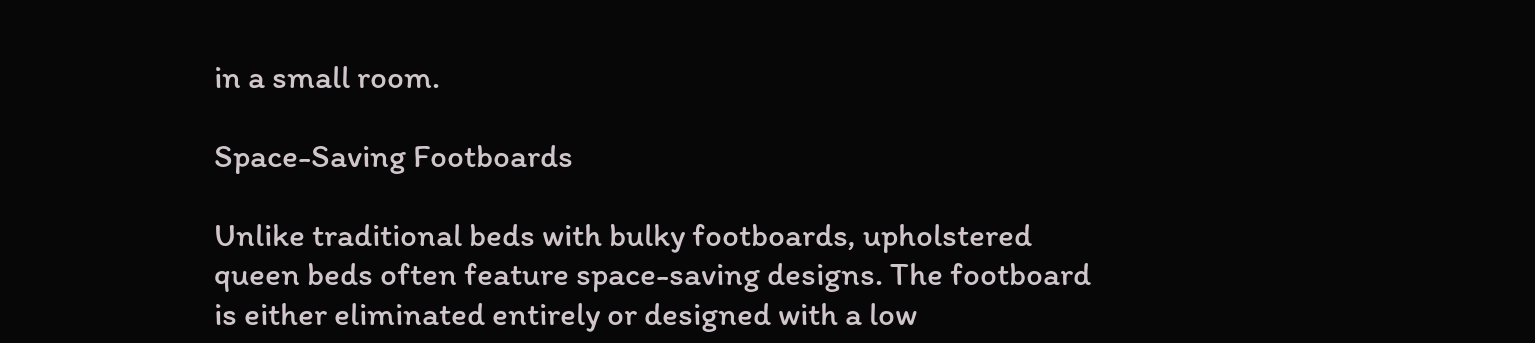in a small room.

Space-Saving Footboards

Unlike traditional beds with bulky footboards, upholstered queen beds often feature space-saving designs. The footboard is either eliminated entirely or designed with a low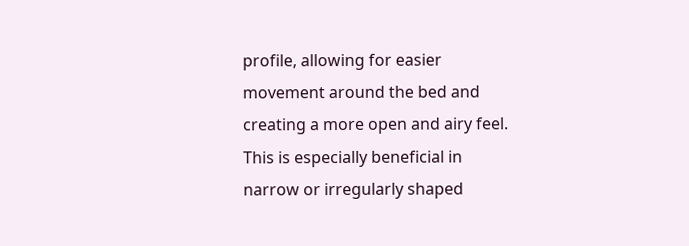profile, allowing for easier movement around the bed and creating a more open and airy feel. This is especially beneficial in narrow or irregularly shaped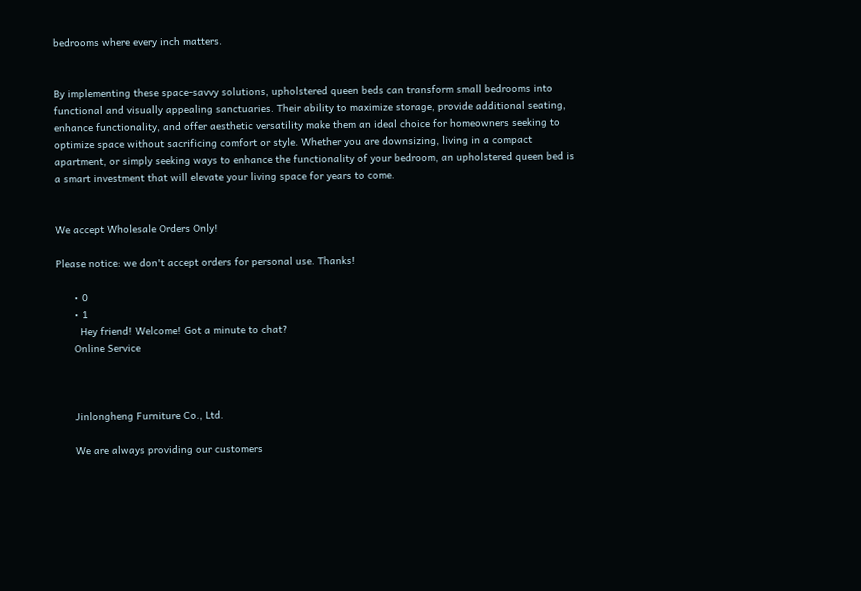bedrooms where every inch matters.


By implementing these space-savvy solutions, upholstered queen beds can transform small bedrooms into functional and visually appealing sanctuaries. Their ability to maximize storage, provide additional seating, enhance functionality, and offer aesthetic versatility make them an ideal choice for homeowners seeking to optimize space without sacrificing comfort or style. Whether you are downsizing, living in a compact apartment, or simply seeking ways to enhance the functionality of your bedroom, an upholstered queen bed is a smart investment that will elevate your living space for years to come.


We accept Wholesale Orders Only!

Please notice: we don't accept orders for personal use. Thanks!

      • 0
      • 1
        Hey friend! Welcome! Got a minute to chat?
      Online Service



      Jinlongheng Furniture Co., Ltd.

      We are always providing our customers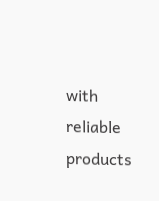with reliable products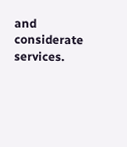and considerate services.